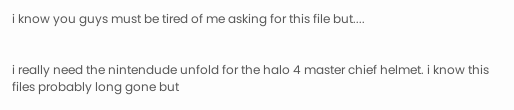i know you guys must be tired of me asking for this file but....


i really need the nintendude unfold for the halo 4 master chief helmet. i know this files probably long gone but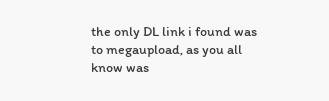the only DL link i found was to megaupload, as you all know was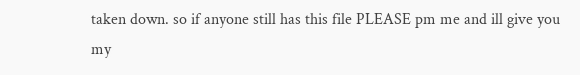taken down. so if anyone still has this file PLEASE pm me and ill give you my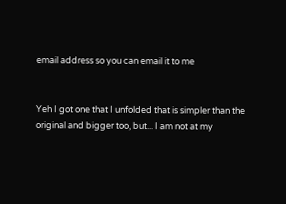email address so you can email it to me


Yeh I got one that I unfolded that is simpler than the original and bigger too, but... I am not at my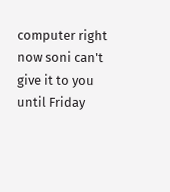computer right now soni can't give it to you until Friday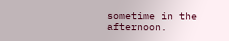sometime in the afternoon.